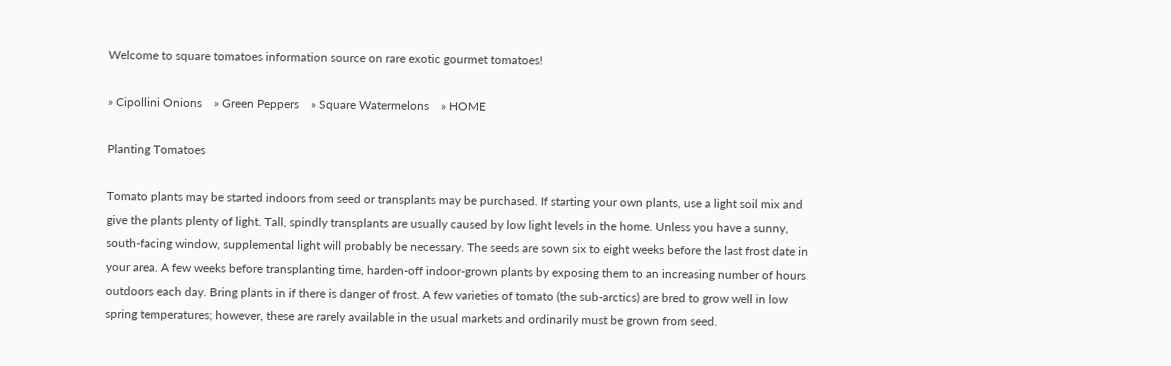Welcome to square tomatoes information source on rare exotic gourmet tomatoes!

» Cipollini Onions    » Green Peppers    » Square Watermelons    » HOME

Planting Tomatoes

Tomato plants may be started indoors from seed or transplants may be purchased. If starting your own plants, use a light soil mix and give the plants plenty of light. Tall, spindly transplants are usually caused by low light levels in the home. Unless you have a sunny, south-facing window, supplemental light will probably be necessary. The seeds are sown six to eight weeks before the last frost date in your area. A few weeks before transplanting time, harden-off indoor-grown plants by exposing them to an increasing number of hours outdoors each day. Bring plants in if there is danger of frost. A few varieties of tomato (the sub-arctics) are bred to grow well in low spring temperatures; however, these are rarely available in the usual markets and ordinarily must be grown from seed.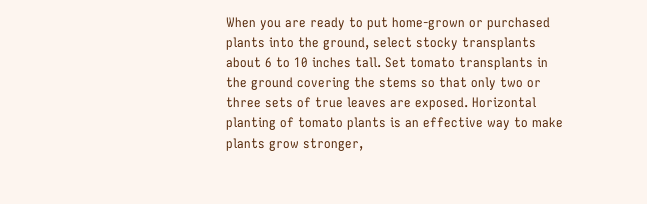When you are ready to put home-grown or purchased plants into the ground, select stocky transplants about 6 to 10 inches tall. Set tomato transplants in the ground covering the stems so that only two or three sets of true leaves are exposed. Horizontal planting of tomato plants is an effective way to make plants grow stronger,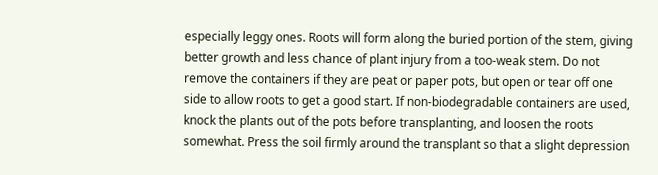especially leggy ones. Roots will form along the buried portion of the stem, giving better growth and less chance of plant injury from a too-weak stem. Do not remove the containers if they are peat or paper pots, but open or tear off one side to allow roots to get a good start. If non-biodegradable containers are used, knock the plants out of the pots before transplanting, and loosen the roots somewhat. Press the soil firmly around the transplant so that a slight depression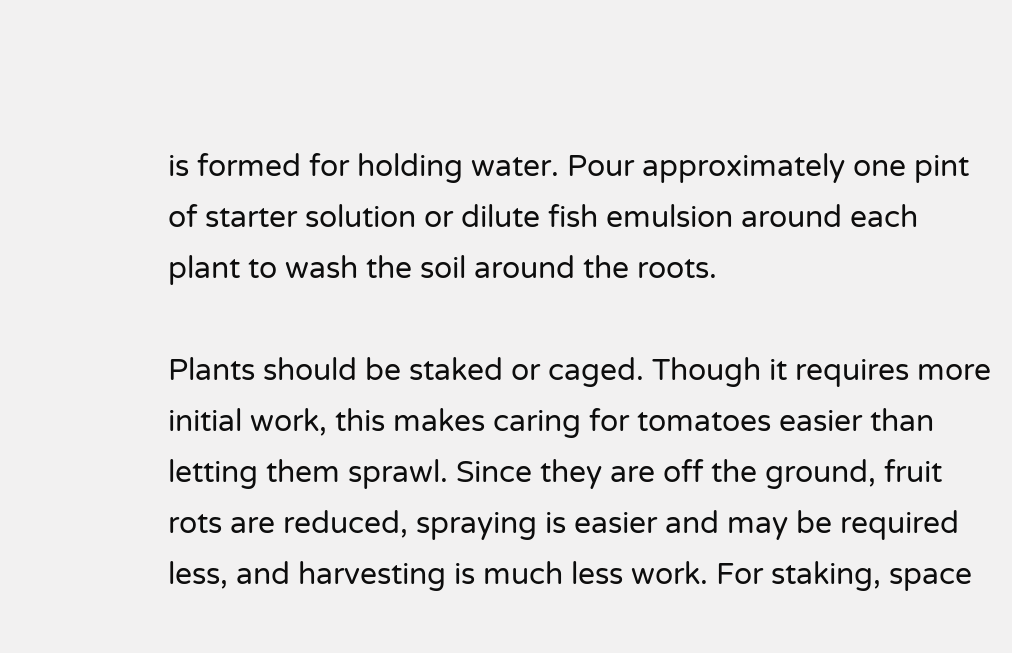is formed for holding water. Pour approximately one pint of starter solution or dilute fish emulsion around each plant to wash the soil around the roots.

Plants should be staked or caged. Though it requires more initial work, this makes caring for tomatoes easier than letting them sprawl. Since they are off the ground, fruit rots are reduced, spraying is easier and may be required less, and harvesting is much less work. For staking, space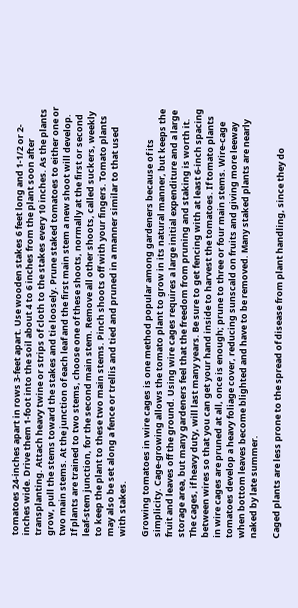tomatoes 24-inches apart in rows 3-feet apart. Use wooden stakes 6 feet long and 1-1/2 or 2-inches wide. Drive them 1-foot into the soil about 4 to 6 inches from the plant soon after transplanting. Attach heavy twine or strips of cloth to the stakes every 10 inches. As the plants grow, pull the stems toward the stakes and tie loosely. Prune staked tomatoes to either one or two main stems. At the junction of each leaf and the first main stem a new shoot will develop. If plants are trained to two stems, choose one of these shoots, normally at the first or second leaf-stem junction, for the second main stem. Remove all other shoots, called suckers, weekly to keep the plant to these two main stems. Pinch shoots off with your fingers. Tomato plants may also be set along a fence or trellis and tied and pruned in a manner similar to that used with stakes.

Growing tomatoes in wire cages is one method popular among gardeners because of its simplicity. Cage-growing allows the tomato plant to grow in its natural manner, but keeps the fruit and leaves off the ground. Using wire cages requires a large initial expenditure and a large storage area, but many gardeners feel that the freedom from pruning and staking is worth it. The cages, if heavy duty, will last many years. Be sure to get fencing with at least 6-inch spacing between wires so that you can get your hand inside to harvest the tomatoes. If tomato plants in wire cages are pruned at all, once is enough; prune to three or four main stems. Wire-cage tomatoes develop a heavy foliage cover, reducing sunscald on fruits and giving more leeway when bottom leaves become blighted and have to be removed. Many staked plants are nearly naked by late summer.

Caged plants are less prone to the spread of disease from plant handling, since they do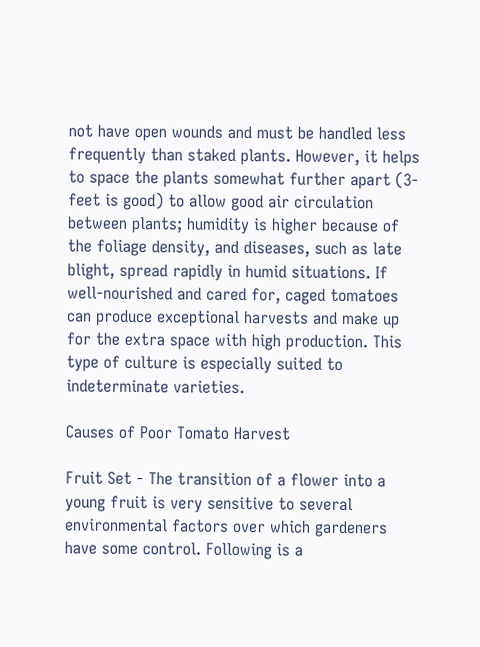not have open wounds and must be handled less frequently than staked plants. However, it helps to space the plants somewhat further apart (3-feet is good) to allow good air circulation between plants; humidity is higher because of the foliage density, and diseases, such as late blight, spread rapidly in humid situations. If well-nourished and cared for, caged tomatoes can produce exceptional harvests and make up for the extra space with high production. This type of culture is especially suited to indeterminate varieties.

Causes of Poor Tomato Harvest

Fruit Set - The transition of a flower into a young fruit is very sensitive to several environmental factors over which gardeners have some control. Following is a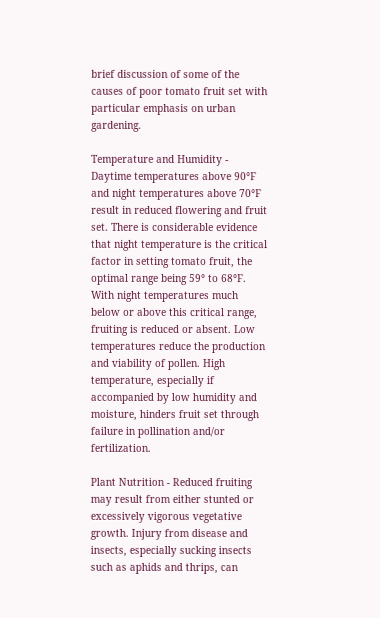brief discussion of some of the causes of poor tomato fruit set with particular emphasis on urban gardening.

Temperature and Humidity - Daytime temperatures above 90°F and night temperatures above 70°F result in reduced flowering and fruit set. There is considerable evidence that night temperature is the critical factor in setting tomato fruit, the optimal range being 59° to 68°F. With night temperatures much below or above this critical range, fruiting is reduced or absent. Low temperatures reduce the production and viability of pollen. High temperature, especially if accompanied by low humidity and moisture, hinders fruit set through failure in pollination and/or fertilization.

Plant Nutrition - Reduced fruiting may result from either stunted or excessively vigorous vegetative growth. Injury from disease and insects, especially sucking insects such as aphids and thrips, can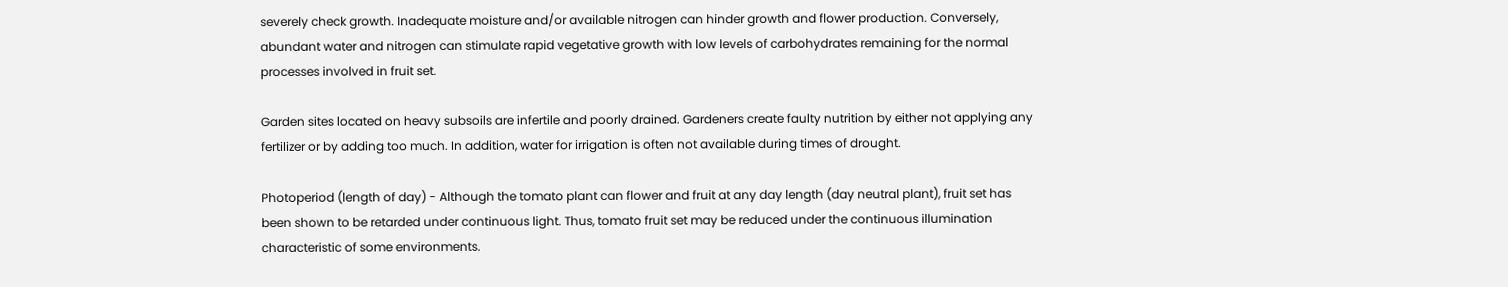severely check growth. Inadequate moisture and/or available nitrogen can hinder growth and flower production. Conversely, abundant water and nitrogen can stimulate rapid vegetative growth with low levels of carbohydrates remaining for the normal processes involved in fruit set.

Garden sites located on heavy subsoils are infertile and poorly drained. Gardeners create faulty nutrition by either not applying any fertilizer or by adding too much. In addition, water for irrigation is often not available during times of drought.

Photoperiod (length of day) - Although the tomato plant can flower and fruit at any day length (day neutral plant), fruit set has been shown to be retarded under continuous light. Thus, tomato fruit set may be reduced under the continuous illumination characteristic of some environments.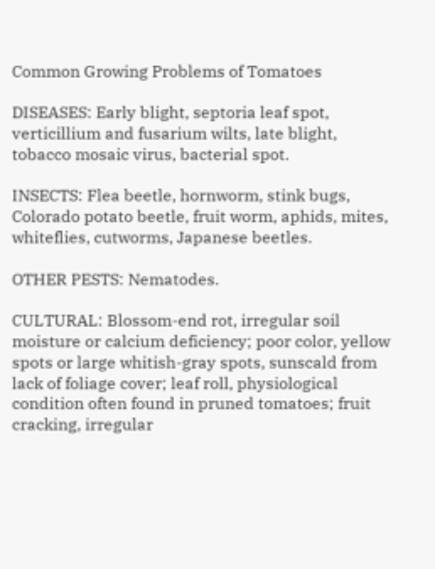Common Growing Problems of Tomatoes

DISEASES: Early blight, septoria leaf spot, verticillium and fusarium wilts, late blight, tobacco mosaic virus, bacterial spot.

INSECTS: Flea beetle, hornworm, stink bugs, Colorado potato beetle, fruit worm, aphids, mites, whiteflies, cutworms, Japanese beetles.

OTHER PESTS: Nematodes.

CULTURAL: Blossom-end rot, irregular soil moisture or calcium deficiency; poor color, yellow spots or large whitish-gray spots, sunscald from lack of foliage cover; leaf roll, physiological condition often found in pruned tomatoes; fruit cracking, irregular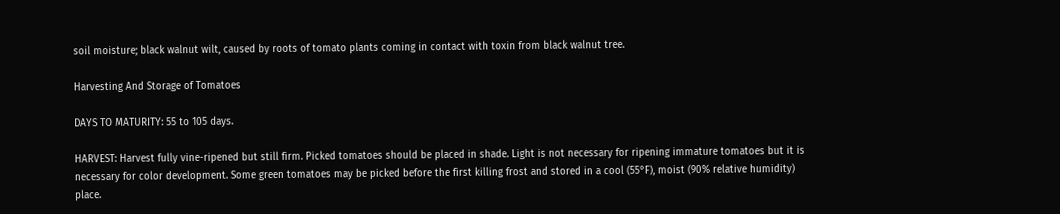soil moisture; black walnut wilt, caused by roots of tomato plants coming in contact with toxin from black walnut tree.

Harvesting And Storage of Tomatoes

DAYS TO MATURITY: 55 to 105 days.

HARVEST: Harvest fully vine-ripened but still firm. Picked tomatoes should be placed in shade. Light is not necessary for ripening immature tomatoes but it is necessary for color development. Some green tomatoes may be picked before the first killing frost and stored in a cool (55°F), moist (90% relative humidity) place.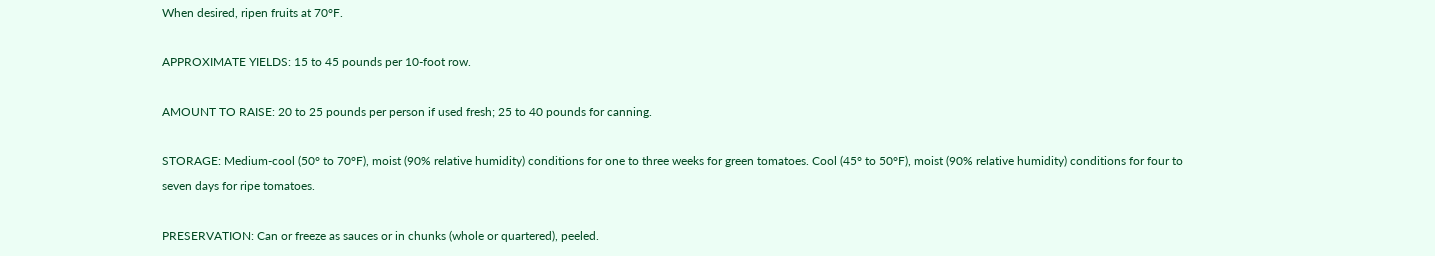When desired, ripen fruits at 70°F.

APPROXIMATE YIELDS: 15 to 45 pounds per 10-foot row.

AMOUNT TO RAISE: 20 to 25 pounds per person if used fresh; 25 to 40 pounds for canning.

STORAGE: Medium-cool (50° to 70°F), moist (90% relative humidity) conditions for one to three weeks for green tomatoes. Cool (45° to 50°F), moist (90% relative humidity) conditions for four to seven days for ripe tomatoes.

PRESERVATION: Can or freeze as sauces or in chunks (whole or quartered), peeled.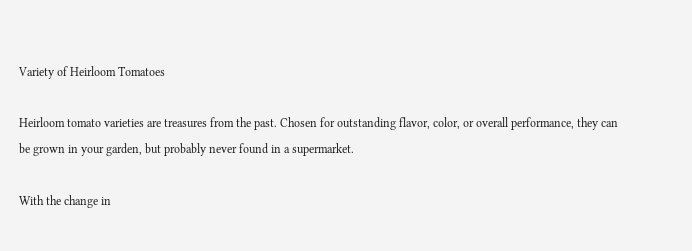Variety of Heirloom Tomatoes

Heirloom tomato varieties are treasures from the past. Chosen for outstanding flavor, color, or overall performance, they can be grown in your garden, but probably never found in a supermarket.

With the change in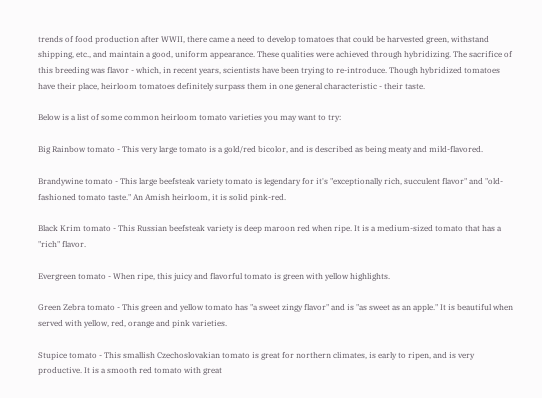trends of food production after WWII, there came a need to develop tomatoes that could be harvested green, withstand shipping, etc., and maintain a good, uniform appearance. These qualities were achieved through hybridizing. The sacrifice of this breeding was flavor - which, in recent years, scientists have been trying to re-introduce. Though hybridized tomatoes have their place, heirloom tomatoes definitely surpass them in one general characteristic - their taste.

Below is a list of some common heirloom tomato varieties you may want to try:

Big Rainbow tomato - This very large tomato is a gold/red bicolor, and is described as being meaty and mild-flavored.

Brandywine tomato - This large beefsteak variety tomato is legendary for it's "exceptionally rich, succulent flavor" and "old-fashioned tomato taste." An Amish heirloom, it is solid pink-red.

Black Krim tomato - This Russian beefsteak variety is deep maroon red when ripe. It is a medium-sized tomato that has a "rich" flavor.

Evergreen tomato - When ripe, this juicy and flavorful tomato is green with yellow highlights.

Green Zebra tomato - This green and yellow tomato has "a sweet zingy flavor" and is "as sweet as an apple." It is beautiful when served with yellow, red, orange and pink varieties.

Stupice tomato - This smallish Czechoslovakian tomato is great for northern climates, is early to ripen, and is very productive. It is a smooth red tomato with great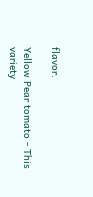flavor.

Yellow Pear tomato - This variety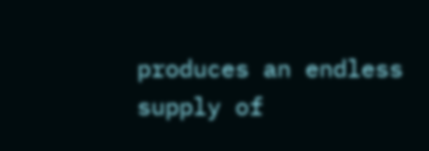produces an endless supply of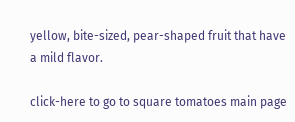yellow, bite-sized, pear-shaped fruit that have a mild flavor.

click-here to go to square tomatoes main page